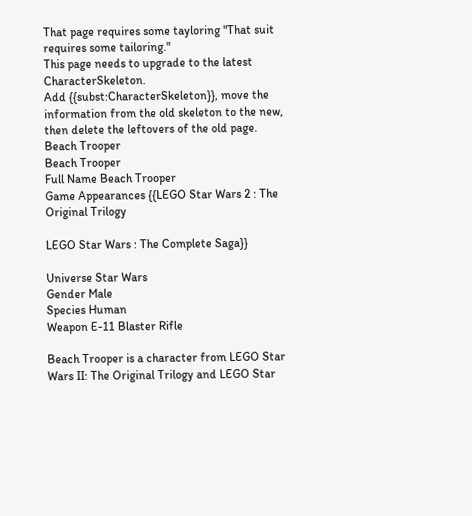That page requires some tayloring "That suit requires some tailoring."
This page needs to upgrade to the latest CharacterSkeleton.
Add {{subst:CharacterSkeleton}}, move the information from the old skeleton to the new, then delete the leftovers of the old page.
Beach Trooper
Beach Trooper
Full Name Beach Trooper
Game Appearances {{LEGO Star Wars 2 : The Original Trilogy

LEGO Star Wars : The Complete Saga}}

Universe Star Wars
Gender Male
Species Human
Weapon E-11 Blaster Rifle

Beach Trooper is a character from LEGO Star Wars II: The Original Trilogy and LEGO Star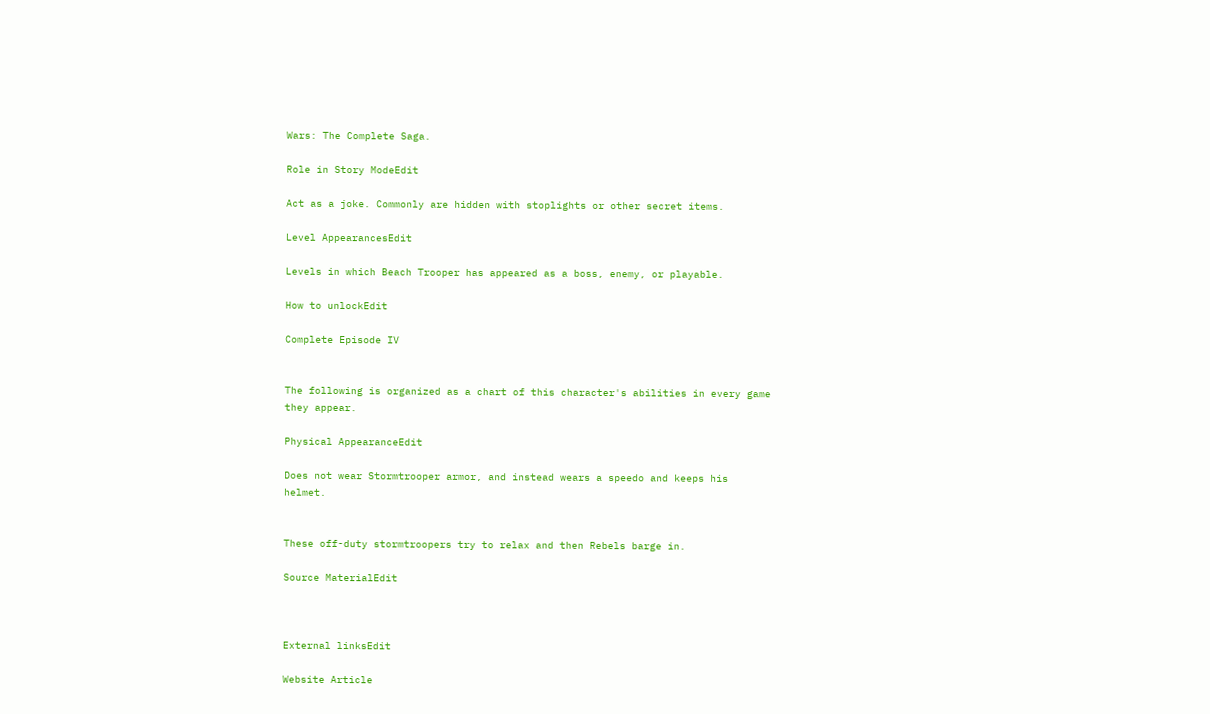Wars: The Complete Saga.

Role in Story ModeEdit

Act as a joke. Commonly are hidden with stoplights or other secret items.

Level AppearancesEdit

Levels in which Beach Trooper has appeared as a boss, enemy, or playable.

How to unlockEdit

Complete Episode IV


The following is organized as a chart of this character's abilities in every game they appear.

Physical AppearanceEdit

Does not wear Stormtrooper armor, and instead wears a speedo and keeps his helmet.


These off-duty stormtroopers try to relax and then Rebels barge in.

Source MaterialEdit



External linksEdit

Website Article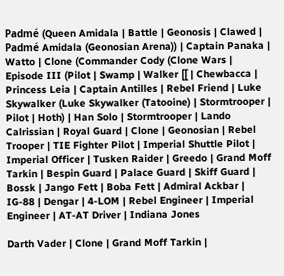Padmé (Queen Amidala | Battle | Geonosis | Clawed | Padmé Amidala (Geonosian Arena)) | Captain Panaka | Watto | Clone (Commander Cody (Clone Wars | Episode III (Pilot | Swamp | Walker [[ | Chewbacca | Princess Leia | Captain Antilles | Rebel Friend | Luke Skywalker (Luke Skywalker (Tatooine) | Stormtrooper | Pilot | Hoth) | Han Solo | Stormtrooper | Lando Calrissian | Royal Guard | Clone | Geonosian | Rebel Trooper | TIE Fighter Pilot | Imperial Shuttle Pilot | Imperial Officer | Tusken Raider | Greedo | Grand Moff Tarkin | Bespin Guard | Palace Guard | Skiff Guard | Bossk | Jango Fett | Boba Fett | Admiral Ackbar | IG-88 | Dengar | 4-LOM | Rebel Engineer | Imperial Engineer | AT-AT Driver | Indiana Jones

Darth Vader | Clone | Grand Moff Tarkin |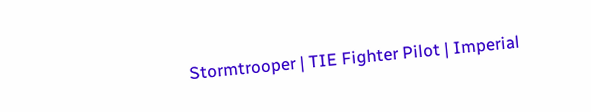Stormtrooper | TIE Fighter Pilot | Imperial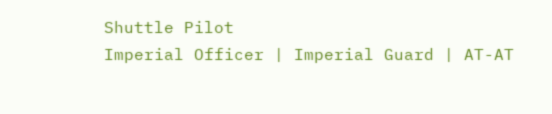Shuttle Pilot
Imperial Officer | Imperial Guard | AT-AT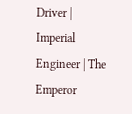Driver | Imperial Engineer | The Emperor